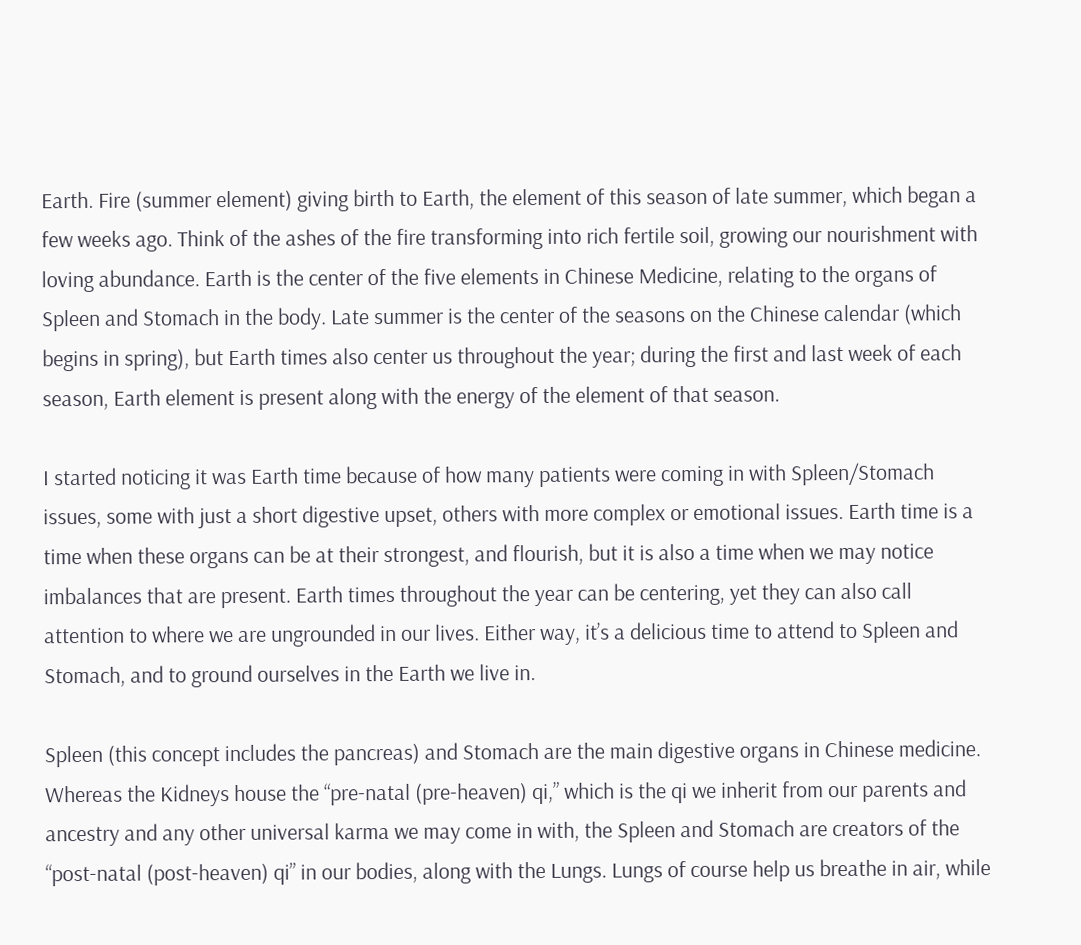Earth. Fire (summer element) giving birth to Earth, the element of this season of late summer, which began a few weeks ago. Think of the ashes of the fire transforming into rich fertile soil, growing our nourishment with loving abundance. Earth is the center of the five elements in Chinese Medicine, relating to the organs of Spleen and Stomach in the body. Late summer is the center of the seasons on the Chinese calendar (which begins in spring), but Earth times also center us throughout the year; during the first and last week of each season, Earth element is present along with the energy of the element of that season.

I started noticing it was Earth time because of how many patients were coming in with Spleen/Stomach issues, some with just a short digestive upset, others with more complex or emotional issues. Earth time is a time when these organs can be at their strongest, and flourish, but it is also a time when we may notice imbalances that are present. Earth times throughout the year can be centering, yet they can also call attention to where we are ungrounded in our lives. Either way, it’s a delicious time to attend to Spleen and Stomach, and to ground ourselves in the Earth we live in.

Spleen (this concept includes the pancreas) and Stomach are the main digestive organs in Chinese medicine. Whereas the Kidneys house the “pre-natal (pre-heaven) qi,” which is the qi we inherit from our parents and ancestry and any other universal karma we may come in with, the Spleen and Stomach are creators of the “post-natal (post-heaven) qi” in our bodies, along with the Lungs. Lungs of course help us breathe in air, while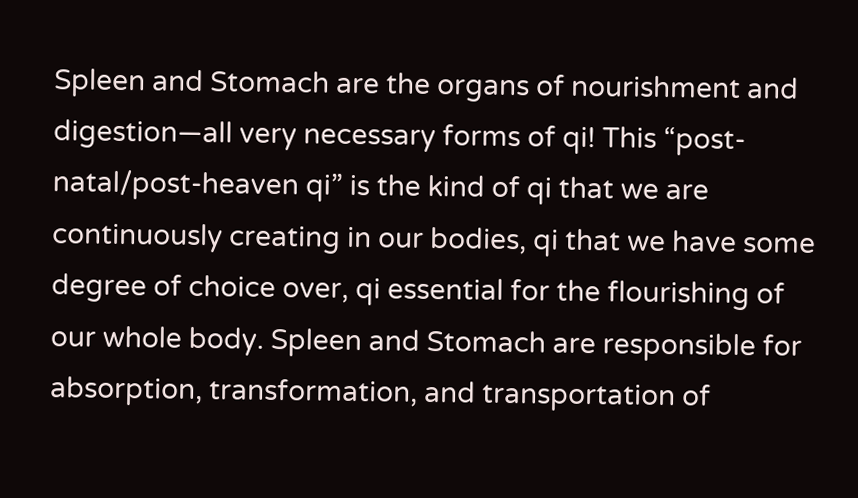Spleen and Stomach are the organs of nourishment and digestion—all very necessary forms of qi! This “post-natal/post-heaven qi” is the kind of qi that we are continuously creating in our bodies, qi that we have some degree of choice over, qi essential for the flourishing of our whole body. Spleen and Stomach are responsible for absorption, transformation, and transportation of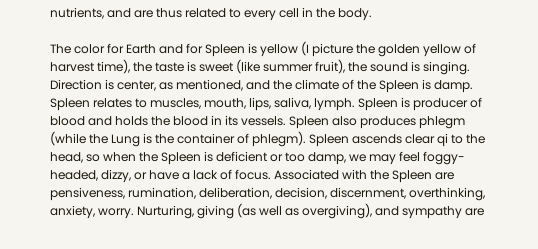nutrients, and are thus related to every cell in the body.

The color for Earth and for Spleen is yellow (I picture the golden yellow of harvest time), the taste is sweet (like summer fruit), the sound is singing. Direction is center, as mentioned, and the climate of the Spleen is damp. Spleen relates to muscles, mouth, lips, saliva, lymph. Spleen is producer of blood and holds the blood in its vessels. Spleen also produces phlegm (while the Lung is the container of phlegm). Spleen ascends clear qi to the head, so when the Spleen is deficient or too damp, we may feel foggy-headed, dizzy, or have a lack of focus. Associated with the Spleen are pensiveness, rumination, deliberation, decision, discernment, overthinking, anxiety, worry. Nurturing, giving (as well as overgiving), and sympathy are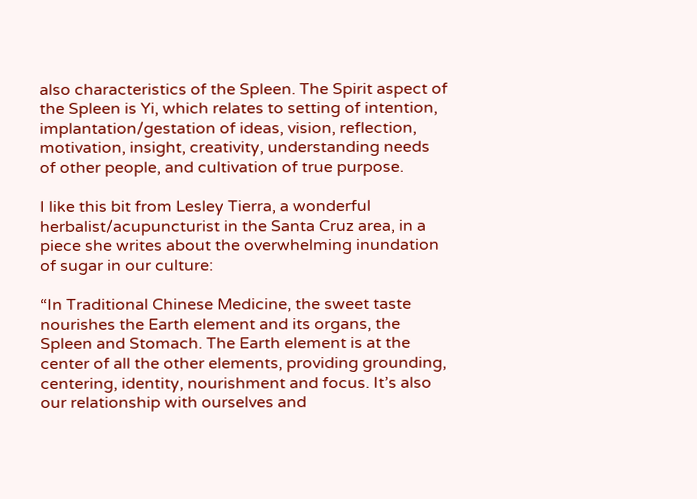also characteristics of the Spleen. The Spirit aspect of the Spleen is Yi, which relates to setting of intention, implantation/gestation of ideas, vision, reflection, motivation, insight, creativity, understanding needs of other people, and cultivation of true purpose.

I like this bit from Lesley Tierra, a wonderful herbalist/acupuncturist in the Santa Cruz area, in a piece she writes about the overwhelming inundation of sugar in our culture:

“In Traditional Chinese Medicine, the sweet taste nourishes the Earth element and its organs, the Spleen and Stomach. The Earth element is at the center of all the other elements, providing grounding, centering, identity, nourishment and focus. It’s also our relationship with ourselves and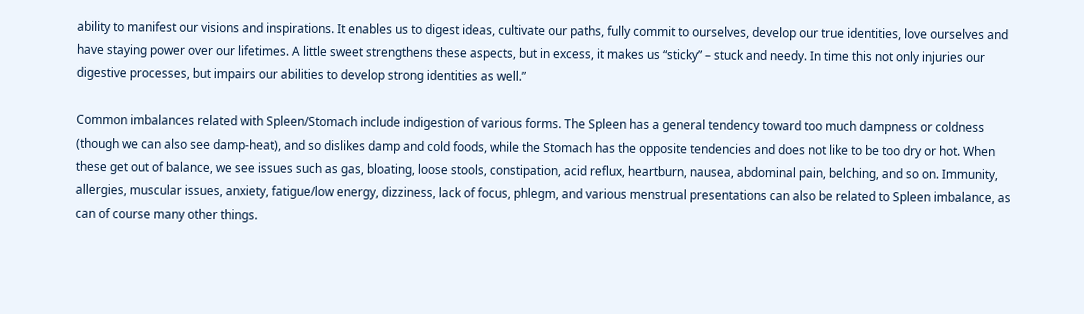ability to manifest our visions and inspirations. It enables us to digest ideas, cultivate our paths, fully commit to ourselves, develop our true identities, love ourselves and have staying power over our lifetimes. A little sweet strengthens these aspects, but in excess, it makes us “sticky” – stuck and needy. In time this not only injuries our digestive processes, but impairs our abilities to develop strong identities as well.”

Common imbalances related with Spleen/Stomach include indigestion of various forms. The Spleen has a general tendency toward too much dampness or coldness (though we can also see damp-heat), and so dislikes damp and cold foods, while the Stomach has the opposite tendencies and does not like to be too dry or hot. When these get out of balance, we see issues such as gas, bloating, loose stools, constipation, acid reflux, heartburn, nausea, abdominal pain, belching, and so on. Immunity, allergies, muscular issues, anxiety, fatigue/low energy, dizziness, lack of focus, phlegm, and various menstrual presentations can also be related to Spleen imbalance, as can of course many other things.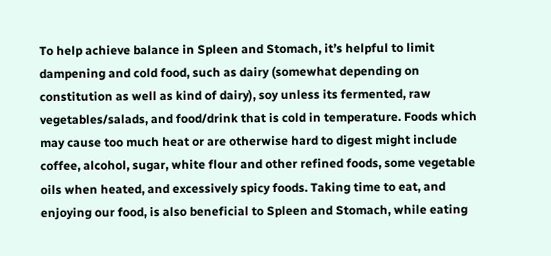To help achieve balance in Spleen and Stomach, it’s helpful to limit dampening and cold food, such as dairy (somewhat depending on constitution as well as kind of dairy), soy unless its fermented, raw vegetables/salads, and food/drink that is cold in temperature. Foods which may cause too much heat or are otherwise hard to digest might include coffee, alcohol, sugar, white flour and other refined foods, some vegetable oils when heated, and excessively spicy foods. Taking time to eat, and enjoying our food, is also beneficial to Spleen and Stomach, while eating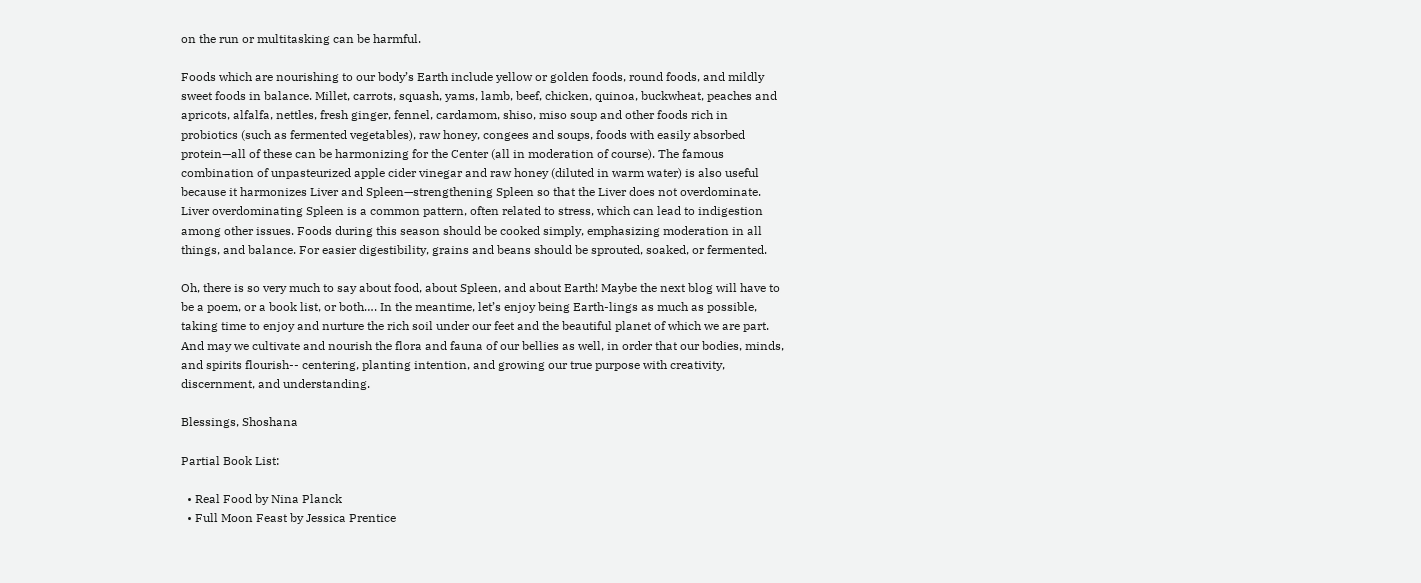on the run or multitasking can be harmful.

Foods which are nourishing to our body’s Earth include yellow or golden foods, round foods, and mildly sweet foods in balance. Millet, carrots, squash, yams, lamb, beef, chicken, quinoa, buckwheat, peaches and apricots, alfalfa, nettles, fresh ginger, fennel, cardamom, shiso, miso soup and other foods rich in probiotics (such as fermented vegetables), raw honey, congees and soups, foods with easily absorbed protein—all of these can be harmonizing for the Center (all in moderation of course). The famous combination of unpasteurized apple cider vinegar and raw honey (diluted in warm water) is also useful because it harmonizes Liver and Spleen—strengthening Spleen so that the Liver does not overdominate. Liver overdominating Spleen is a common pattern, often related to stress, which can lead to indigestion among other issues. Foods during this season should be cooked simply, emphasizing moderation in all things, and balance. For easier digestibility, grains and beans should be sprouted, soaked, or fermented.

Oh, there is so very much to say about food, about Spleen, and about Earth! Maybe the next blog will have to be a poem, or a book list, or both…. In the meantime, let’s enjoy being Earth-lings as much as possible, taking time to enjoy and nurture the rich soil under our feet and the beautiful planet of which we are part. And may we cultivate and nourish the flora and fauna of our bellies as well, in order that our bodies, minds, and spirits flourish-- centering, planting intention, and growing our true purpose with creativity, discernment, and understanding.

Blessings, Shoshana

Partial Book List:

  • Real Food by Nina Planck
  • Full Moon Feast by Jessica Prentice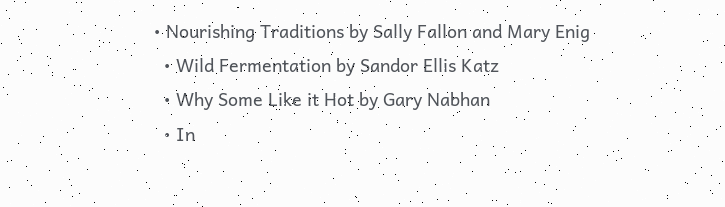• Nourishing Traditions by Sally Fallon and Mary Enig
  • Wild Fermentation by Sandor Ellis Katz
  • Why Some Like it Hot by Gary Nabhan
  • In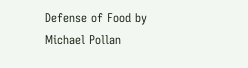Defense of Food by Michael Pollan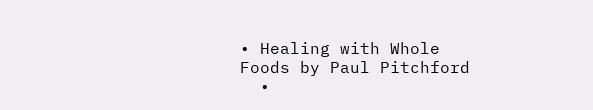• Healing with Whole Foods by Paul Pitchford
  •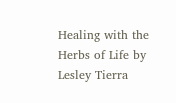Healing with the Herbs of Life by Lesley Tierra